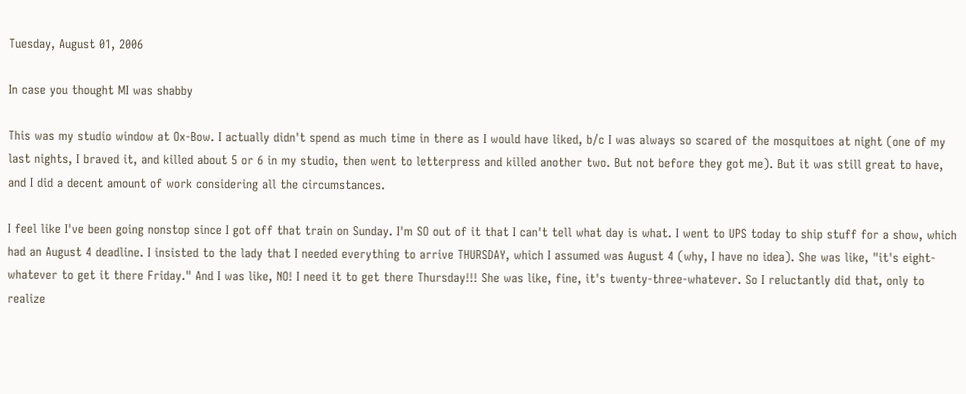Tuesday, August 01, 2006

In case you thought MI was shabby

This was my studio window at Ox-Bow. I actually didn't spend as much time in there as I would have liked, b/c I was always so scared of the mosquitoes at night (one of my last nights, I braved it, and killed about 5 or 6 in my studio, then went to letterpress and killed another two. But not before they got me). But it was still great to have, and I did a decent amount of work considering all the circumstances.

I feel like I've been going nonstop since I got off that train on Sunday. I'm SO out of it that I can't tell what day is what. I went to UPS today to ship stuff for a show, which had an August 4 deadline. I insisted to the lady that I needed everything to arrive THURSDAY, which I assumed was August 4 (why, I have no idea). She was like, "it's eight-whatever to get it there Friday." And I was like, NO! I need it to get there Thursday!!! She was like, fine, it's twenty-three-whatever. So I reluctantly did that, only to realize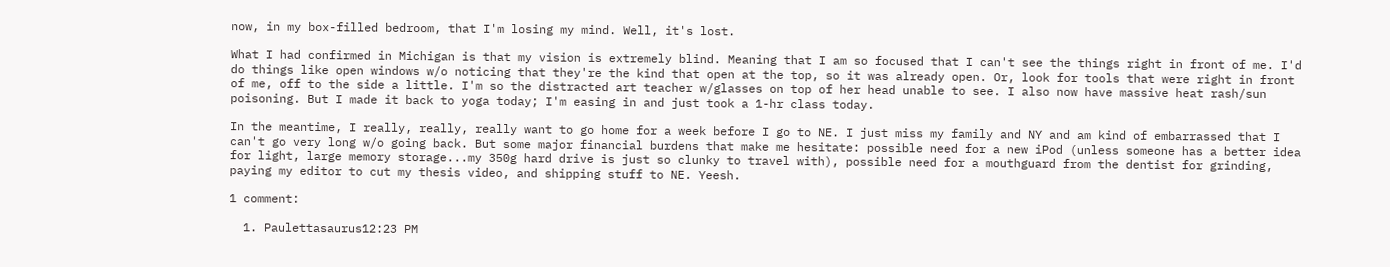now, in my box-filled bedroom, that I'm losing my mind. Well, it's lost.

What I had confirmed in Michigan is that my vision is extremely blind. Meaning that I am so focused that I can't see the things right in front of me. I'd do things like open windows w/o noticing that they're the kind that open at the top, so it was already open. Or, look for tools that were right in front of me, off to the side a little. I'm so the distracted art teacher w/glasses on top of her head unable to see. I also now have massive heat rash/sun poisoning. But I made it back to yoga today; I'm easing in and just took a 1-hr class today.

In the meantime, I really, really, really want to go home for a week before I go to NE. I just miss my family and NY and am kind of embarrassed that I can't go very long w/o going back. But some major financial burdens that make me hesitate: possible need for a new iPod (unless someone has a better idea for light, large memory storage...my 350g hard drive is just so clunky to travel with), possible need for a mouthguard from the dentist for grinding, paying my editor to cut my thesis video, and shipping stuff to NE. Yeesh.

1 comment:

  1. Paulettasaurus12:23 PM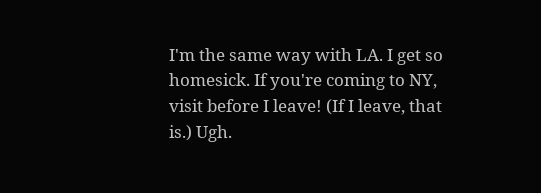I'm the same way with LA. I get so homesick. If you're coming to NY, visit before I leave! (If I leave, that is.) Ugh.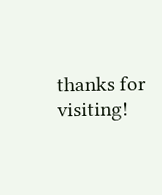thanks for visiting!